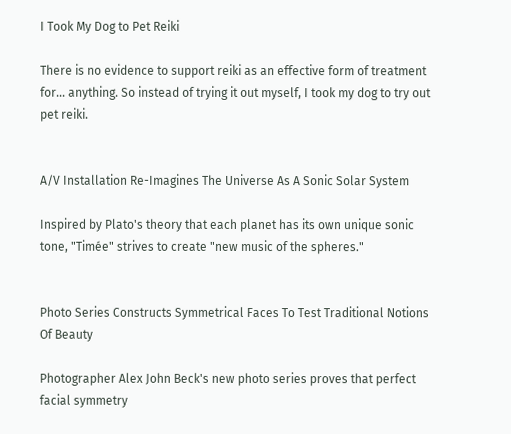I Took My Dog to Pet Reiki

There is no evidence to support reiki as an effective form of treatment for... anything. So instead of trying it out myself, I took my dog to try out pet reiki.


A/V Installation Re-Imagines The Universe As A Sonic Solar System

Inspired by Plato's theory that each planet has its own unique sonic tone, "Timée" strives to create "new music of the spheres."


Photo Series Constructs Symmetrical Faces To Test Traditional Notions Of Beauty

Photographer Alex John Beck's new photo series proves that perfect facial symmetry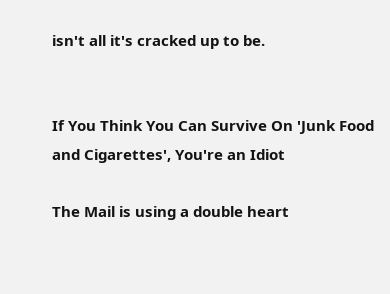isn't all it's cracked up to be.


If You Think You Can Survive On 'Junk Food and Cigarettes', You're an Idiot

The Mail is using a double heart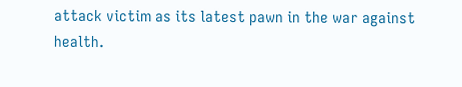attack victim as its latest pawn in the war against health.